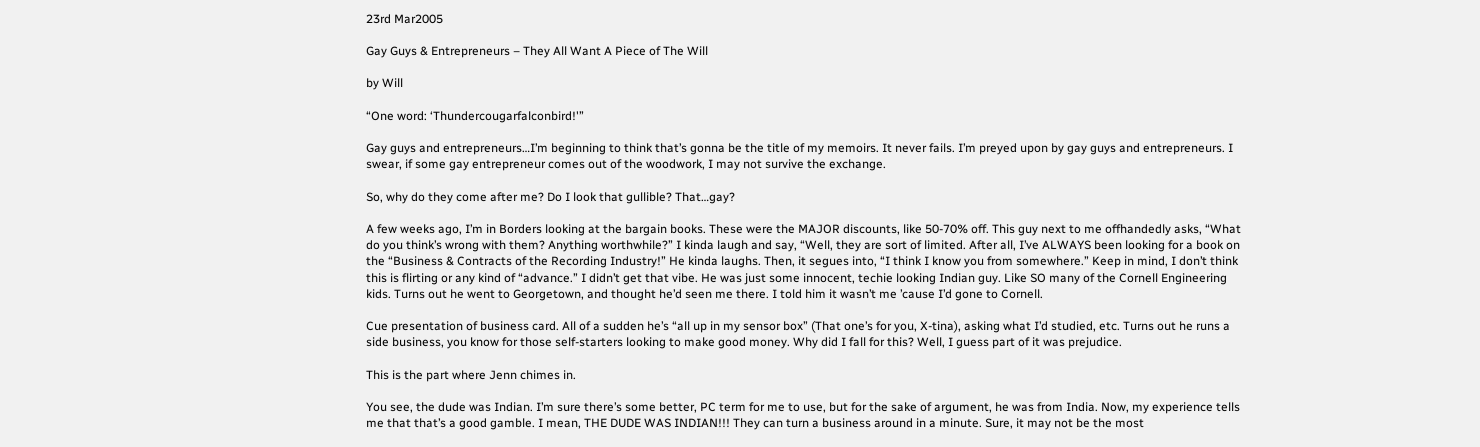23rd Mar2005

Gay Guys & Entrepreneurs – They All Want A Piece of The Will

by Will

“One word: ‘Thundercougarfalconbird!'”

Gay guys and entrepreneurs…I’m beginning to think that’s gonna be the title of my memoirs. It never fails. I’m preyed upon by gay guys and entrepreneurs. I swear, if some gay entrepreneur comes out of the woodwork, I may not survive the exchange.

So, why do they come after me? Do I look that gullible? That…gay?

A few weeks ago, I’m in Borders looking at the bargain books. These were the MAJOR discounts, like 50-70% off. This guy next to me offhandedly asks, “What do you think’s wrong with them? Anything worthwhile?” I kinda laugh and say, “Well, they are sort of limited. After all, I’ve ALWAYS been looking for a book on the “Business & Contracts of the Recording Industry!” He kinda laughs. Then, it segues into, “I think I know you from somewhere.” Keep in mind, I don’t think this is flirting or any kind of “advance.” I didn’t get that vibe. He was just some innocent, techie looking Indian guy. Like SO many of the Cornell Engineering kids. Turns out he went to Georgetown, and thought he’d seen me there. I told him it wasn’t me ’cause I’d gone to Cornell.

Cue presentation of business card. All of a sudden he’s “all up in my sensor box” (That one’s for you, X-tina), asking what I’d studied, etc. Turns out he runs a side business, you know for those self-starters looking to make good money. Why did I fall for this? Well, I guess part of it was prejudice.

This is the part where Jenn chimes in.

You see, the dude was Indian. I’m sure there’s some better, PC term for me to use, but for the sake of argument, he was from India. Now, my experience tells me that that’s a good gamble. I mean, THE DUDE WAS INDIAN!!! They can turn a business around in a minute. Sure, it may not be the most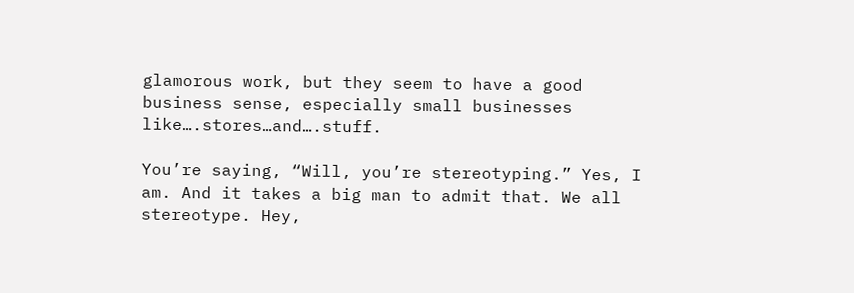glamorous work, but they seem to have a good business sense, especially small businesses like….stores…and….stuff.

You’re saying, “Will, you’re stereotyping.” Yes, I am. And it takes a big man to admit that. We all stereotype. Hey,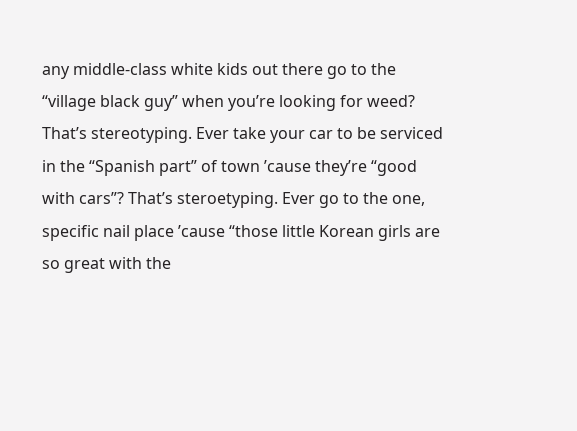any middle-class white kids out there go to the “village black guy” when you’re looking for weed? That’s stereotyping. Ever take your car to be serviced in the “Spanish part” of town ’cause they’re “good with cars”? That’s steroetyping. Ever go to the one, specific nail place ’cause “those little Korean girls are so great with the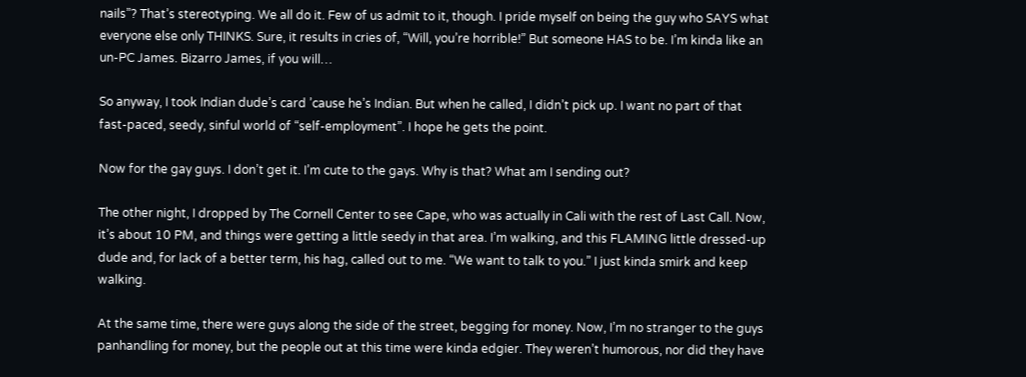nails”? That’s stereotyping. We all do it. Few of us admit to it, though. I pride myself on being the guy who SAYS what everyone else only THINKS. Sure, it results in cries of, “Will, you’re horrible!” But someone HAS to be. I’m kinda like an un-PC James. Bizarro James, if you will…

So anyway, I took Indian dude’s card ’cause he’s Indian. But when he called, I didn’t pick up. I want no part of that fast-paced, seedy, sinful world of “self-employment”. I hope he gets the point.

Now for the gay guys. I don’t get it. I’m cute to the gays. Why is that? What am I sending out?

The other night, I dropped by The Cornell Center to see Cape, who was actually in Cali with the rest of Last Call. Now, it’s about 10 PM, and things were getting a little seedy in that area. I’m walking, and this FLAMING little dressed-up dude and, for lack of a better term, his hag, called out to me. “We want to talk to you.” I just kinda smirk and keep walking.

At the same time, there were guys along the side of the street, begging for money. Now, I’m no stranger to the guys panhandling for money, but the people out at this time were kinda edgier. They weren’t humorous, nor did they have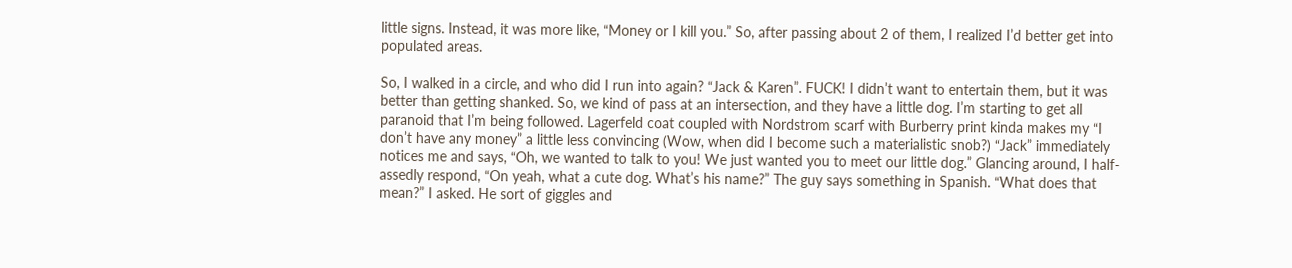little signs. Instead, it was more like, “Money or I kill you.” So, after passing about 2 of them, I realized I’d better get into populated areas.

So, I walked in a circle, and who did I run into again? “Jack & Karen”. FUCK! I didn’t want to entertain them, but it was better than getting shanked. So, we kind of pass at an intersection, and they have a little dog. I’m starting to get all paranoid that I’m being followed. Lagerfeld coat coupled with Nordstrom scarf with Burberry print kinda makes my “I don’t have any money” a little less convincing (Wow, when did I become such a materialistic snob?) “Jack” immediately notices me and says, “Oh, we wanted to talk to you! We just wanted you to meet our little dog.” Glancing around, I half-assedly respond, “On yeah, what a cute dog. What’s his name?” The guy says something in Spanish. “What does that mean?” I asked. He sort of giggles and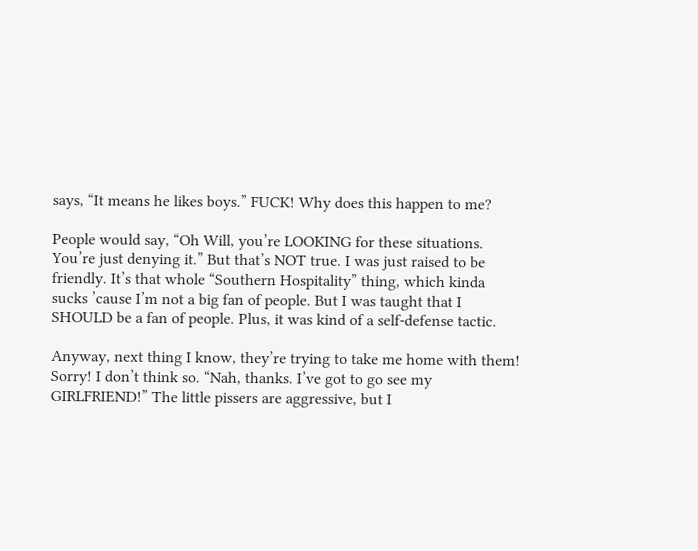says, “It means he likes boys.” FUCK! Why does this happen to me?

People would say, “Oh Will, you’re LOOKING for these situations. You’re just denying it.” But that’s NOT true. I was just raised to be friendly. It’s that whole “Southern Hospitality” thing, which kinda sucks ’cause I’m not a big fan of people. But I was taught that I SHOULD be a fan of people. Plus, it was kind of a self-defense tactic.

Anyway, next thing I know, they’re trying to take me home with them! Sorry! I don’t think so. “Nah, thanks. I’ve got to go see my GIRLFRIEND!” The little pissers are aggressive, but I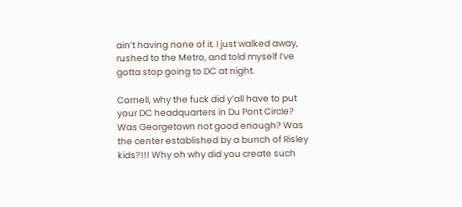ain’t having none of it. I just walked away, rushed to the Metro, and told myself I’ve gotta stop going to DC at night.

Cornell, why the fuck did y’all have to put your DC headquarters in Du Pont Circle? Was Georgetown not good enough? Was the center established by a bunch of Risley kids?!!! Why oh why did you create such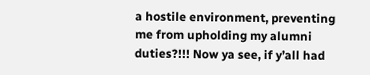a hostile environment, preventing me from upholding my alumni duties?!!! Now ya see, if y’all had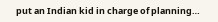put an Indian kid in charge of planning…